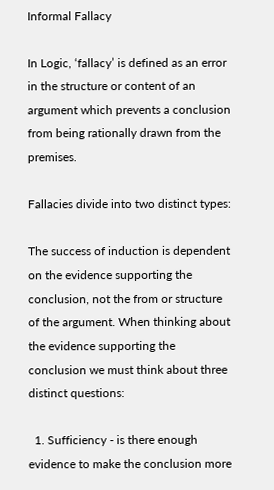Informal Fallacy

In Logic, ‘fallacy’ is defined as an error in the structure or content of an argument which prevents a conclusion from being rationally drawn from the premises.

Fallacies divide into two distinct types:

The success of induction is dependent on the evidence supporting the conclusion, not the from or structure of the argument. When thinking about the evidence supporting the conclusion we must think about three distinct questions:

  1. Sufficiency - is there enough evidence to make the conclusion more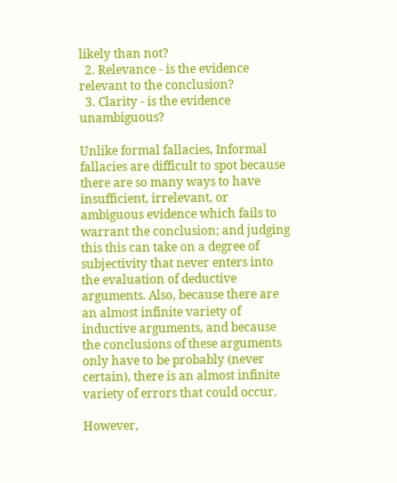likely than not?
  2. Relevance - is the evidence relevant to the conclusion?
  3. Clarity - is the evidence unambiguous?

Unlike formal fallacies, Informal fallacies are difficult to spot because there are so many ways to have insufficient, irrelevant, or ambiguous evidence which fails to warrant the conclusion; and judging this this can take on a degree of subjectivity that never enters into the evaluation of deductive arguments. Also, because there are an almost infinite variety of inductive arguments, and because the conclusions of these arguments only have to be probably (never certain), there is an almost infinite variety of errors that could occur.

However,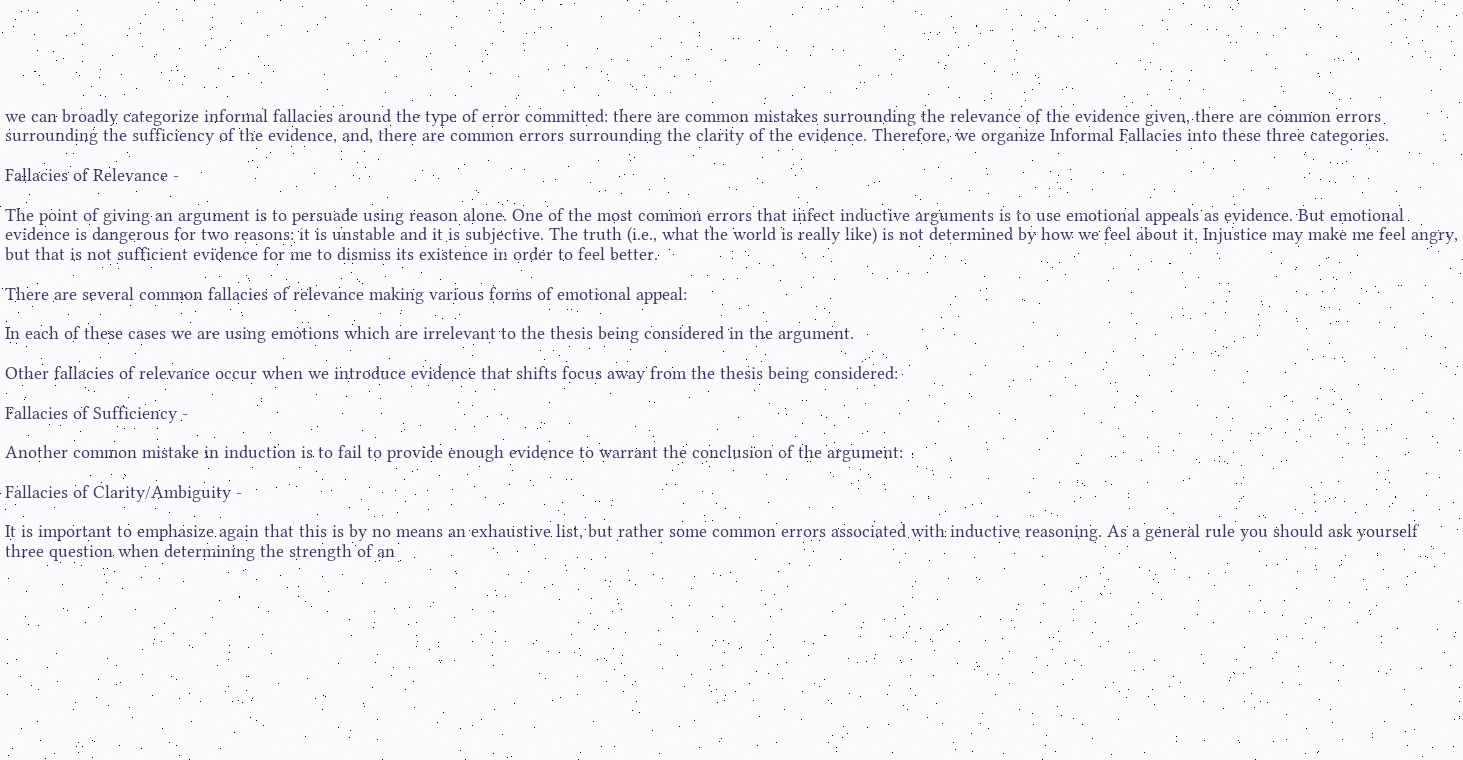we can broadly categorize informal fallacies around the type of error committed: there are common mistakes surrounding the relevance of the evidence given, there are common errors surrounding the sufficiency of the evidence, and, there are common errors surrounding the clarity of the evidence. Therefore, we organize Informal Fallacies into these three categories.

Fallacies of Relevance -

The point of giving an argument is to persuade using reason alone. One of the most common errors that infect inductive arguments is to use emotional appeals as evidence. But emotional evidence is dangerous for two reasons: it is unstable and it is subjective. The truth (i.e., what the world is really like) is not determined by how we feel about it. Injustice may make me feel angry, but that is not sufficient evidence for me to dismiss its existence in order to feel better.

There are several common fallacies of relevance making various forms of emotional appeal:

In each of these cases we are using emotions which are irrelevant to the thesis being considered in the argument.

Other fallacies of relevance occur when we introduce evidence that shifts focus away from the thesis being considered:

Fallacies of Sufficiency -

Another common mistake in induction is to fail to provide enough evidence to warrant the conclusion of the argument:

Fallacies of Clarity/Ambiguity -

It is important to emphasize again that this is by no means an exhaustive list, but rather some common errors associated with inductive reasoning. As a general rule you should ask yourself three question when determining the strength of an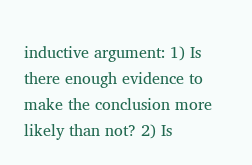inductive argument: 1) Is there enough evidence to make the conclusion more likely than not? 2) Is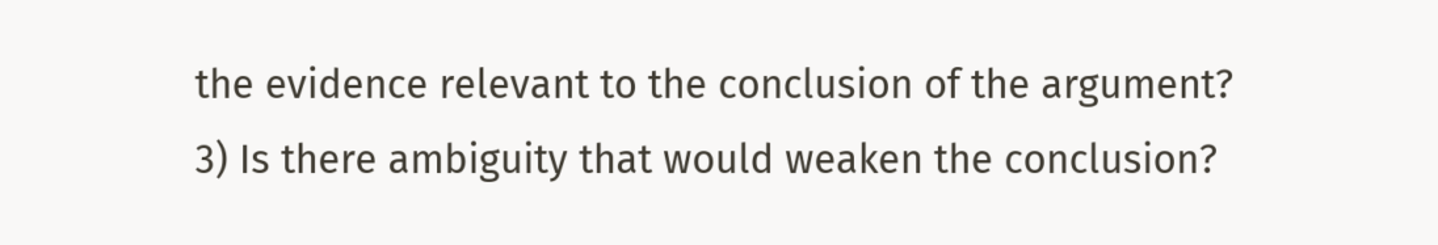the evidence relevant to the conclusion of the argument? 3) Is there ambiguity that would weaken the conclusion?